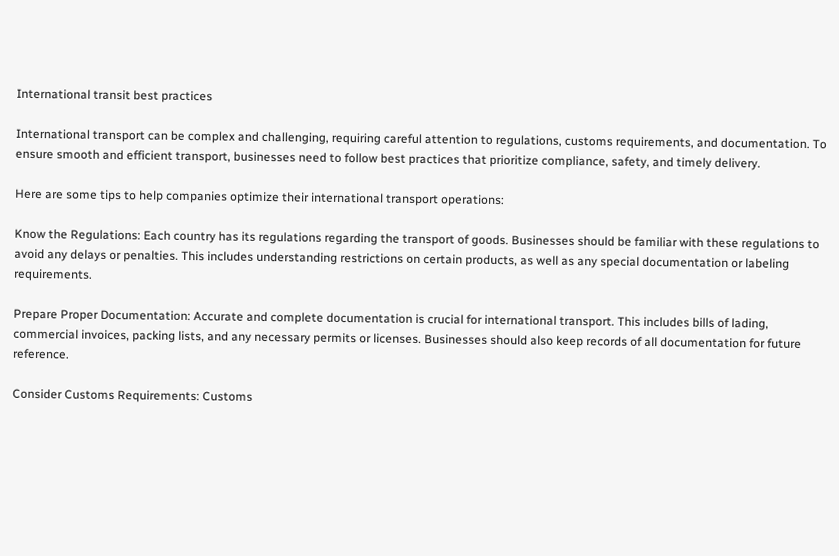International transit best practices

International transport can be complex and challenging, requiring careful attention to regulations, customs requirements, and documentation. To ensure smooth and efficient transport, businesses need to follow best practices that prioritize compliance, safety, and timely delivery.

Here are some tips to help companies optimize their international transport operations:

Know the Regulations: Each country has its regulations regarding the transport of goods. Businesses should be familiar with these regulations to avoid any delays or penalties. This includes understanding restrictions on certain products, as well as any special documentation or labeling requirements.

Prepare Proper Documentation: Accurate and complete documentation is crucial for international transport. This includes bills of lading, commercial invoices, packing lists, and any necessary permits or licenses. Businesses should also keep records of all documentation for future reference.

Consider Customs Requirements: Customs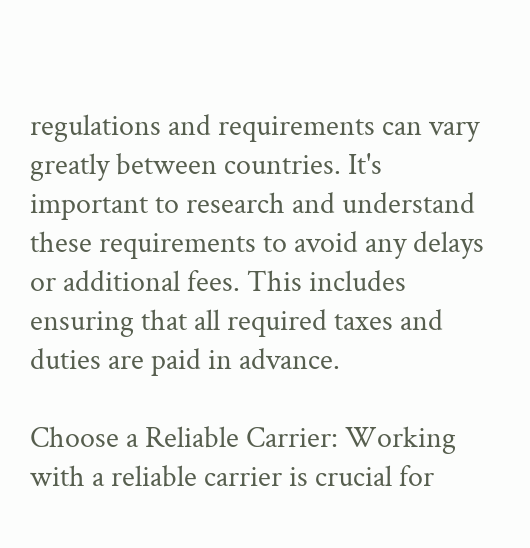regulations and requirements can vary greatly between countries. It's important to research and understand these requirements to avoid any delays or additional fees. This includes ensuring that all required taxes and duties are paid in advance.

Choose a Reliable Carrier: Working with a reliable carrier is crucial for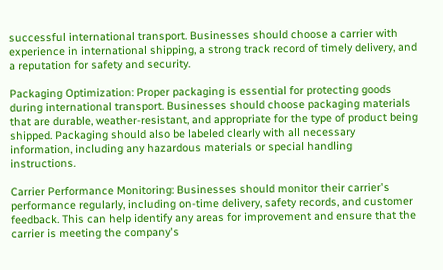successful international transport. Businesses should choose a carrier with experience in international shipping, a strong track record of timely delivery, and a reputation for safety and security.

Packaging Optimization: Proper packaging is essential for protecting goods during international transport. Businesses should choose packaging materials that are durable, weather-resistant, and appropriate for the type of product being shipped. Packaging should also be labeled clearly with all necessary information, including any hazardous materials or special handling instructions.

Carrier Performance Monitoring: Businesses should monitor their carrier's performance regularly, including on-time delivery, safety records, and customer feedback. This can help identify any areas for improvement and ensure that the carrier is meeting the company's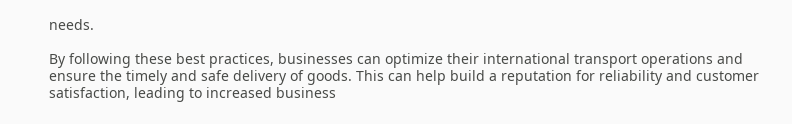needs.

By following these best practices, businesses can optimize their international transport operations and ensure the timely and safe delivery of goods. This can help build a reputation for reliability and customer satisfaction, leading to increased business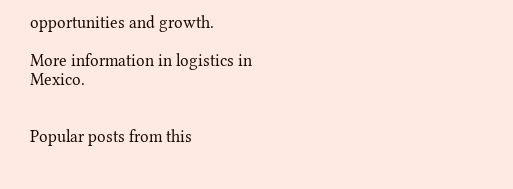opportunities and growth.

More information in logistics in Mexico.


Popular posts from this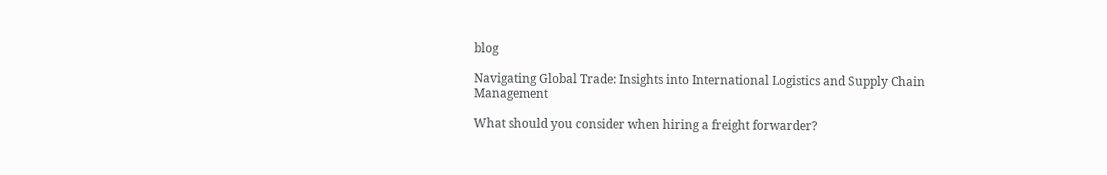blog

Navigating Global Trade: Insights into International Logistics and Supply Chain Management

What should you consider when hiring a freight forwarder?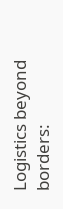Logistics beyond borders: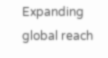Expanding global reach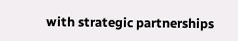with strategic partnerships